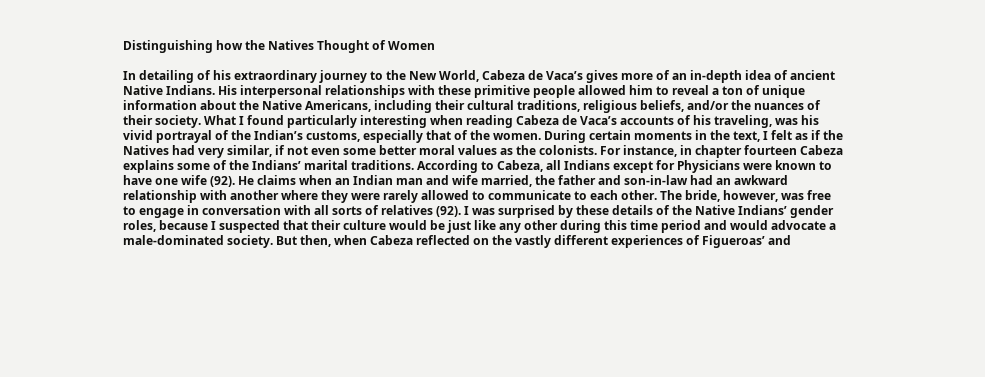Distinguishing how the Natives Thought of Women

In detailing of his extraordinary journey to the New World, Cabeza de Vaca’s gives more of an in-depth idea of ancient Native Indians. His interpersonal relationships with these primitive people allowed him to reveal a ton of unique information about the Native Americans, including their cultural traditions, religious beliefs, and/or the nuances of their society. What I found particularly interesting when reading Cabeza de Vaca’s accounts of his traveling, was his vivid portrayal of the Indian’s customs, especially that of the women. During certain moments in the text, I felt as if the Natives had very similar, if not even some better moral values as the colonists. For instance, in chapter fourteen Cabeza explains some of the Indians’ marital traditions. According to Cabeza, all Indians except for Physicians were known to have one wife (92). He claims when an Indian man and wife married, the father and son-in-law had an awkward relationship with another where they were rarely allowed to communicate to each other. The bride, however, was free to engage in conversation with all sorts of relatives (92). I was surprised by these details of the Native Indians’ gender roles, because I suspected that their culture would be just like any other during this time period and would advocate a male-dominated society. But then, when Cabeza reflected on the vastly different experiences of Figueroas’ and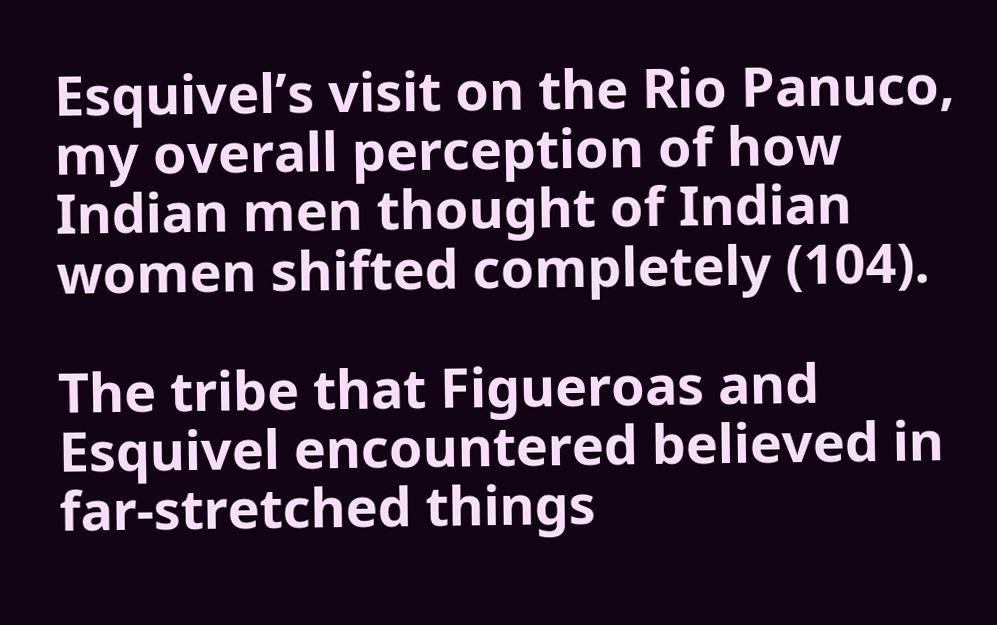Esquivel’s visit on the Rio Panuco, my overall perception of how Indian men thought of Indian women shifted completely (104).

The tribe that Figueroas and Esquivel encountered believed in far-stretched things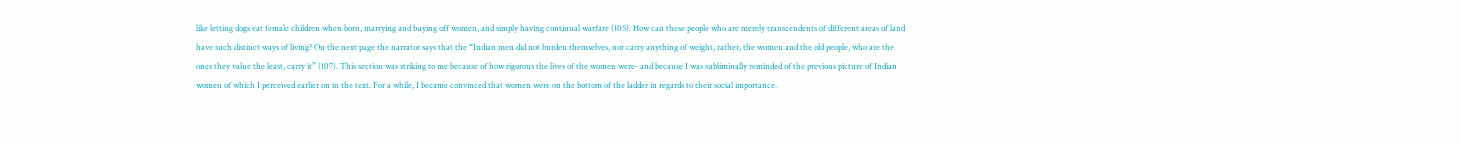like letting dogs eat female children when born, marrying and buying off women, and simply having continual warfare (105). How can these people who are merely transcendents of different areas of land have such distinct ways of living? On the next page the narrator says that the “Indian men did not burden themselves, nor carry anything of weight, rather, the women and the old people, who are the ones they value the least, carry it” (107). This section was striking to me because of how rigorous the lives of the women were- and because I was subliminally reminded of the previous picture of Indian women of which I perceived earlier on in the text. For a while, I became convinced that women were on the bottom of the ladder in regards to their social importance.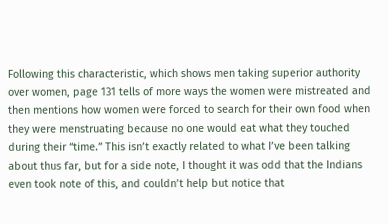Following this characteristic, which shows men taking superior authority over women, page 131 tells of more ways the women were mistreated and then mentions how women were forced to search for their own food when they were menstruating because no one would eat what they touched during their “time.” This isn’t exactly related to what I’ve been talking about thus far, but for a side note, I thought it was odd that the Indians even took note of this, and couldn’t help but notice that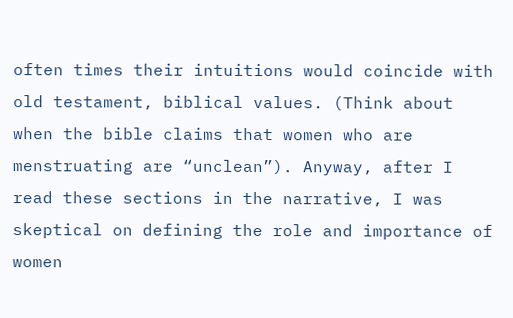often times their intuitions would coincide with old testament, biblical values. (Think about when the bible claims that women who are menstruating are “unclean”). Anyway, after I read these sections in the narrative, I was skeptical on defining the role and importance of women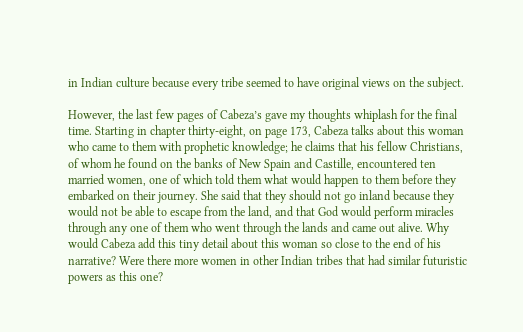in Indian culture because every tribe seemed to have original views on the subject.

However, the last few pages of Cabeza’s gave my thoughts whiplash for the final time. Starting in chapter thirty-eight, on page 173, Cabeza talks about this woman who came to them with prophetic knowledge; he claims that his fellow Christians, of whom he found on the banks of New Spain and Castille, encountered ten married women, one of which told them what would happen to them before they embarked on their journey. She said that they should not go inland because they would not be able to escape from the land, and that God would perform miracles through any one of them who went through the lands and came out alive. Why would Cabeza add this tiny detail about this woman so close to the end of his narrative? Were there more women in other Indian tribes that had similar futuristic powers as this one?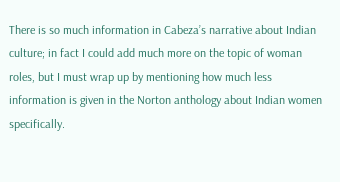There is so much information in Cabeza’s narrative about Indian culture; in fact I could add much more on the topic of woman roles, but I must wrap up by mentioning how much less information is given in the Norton anthology about Indian women specifically.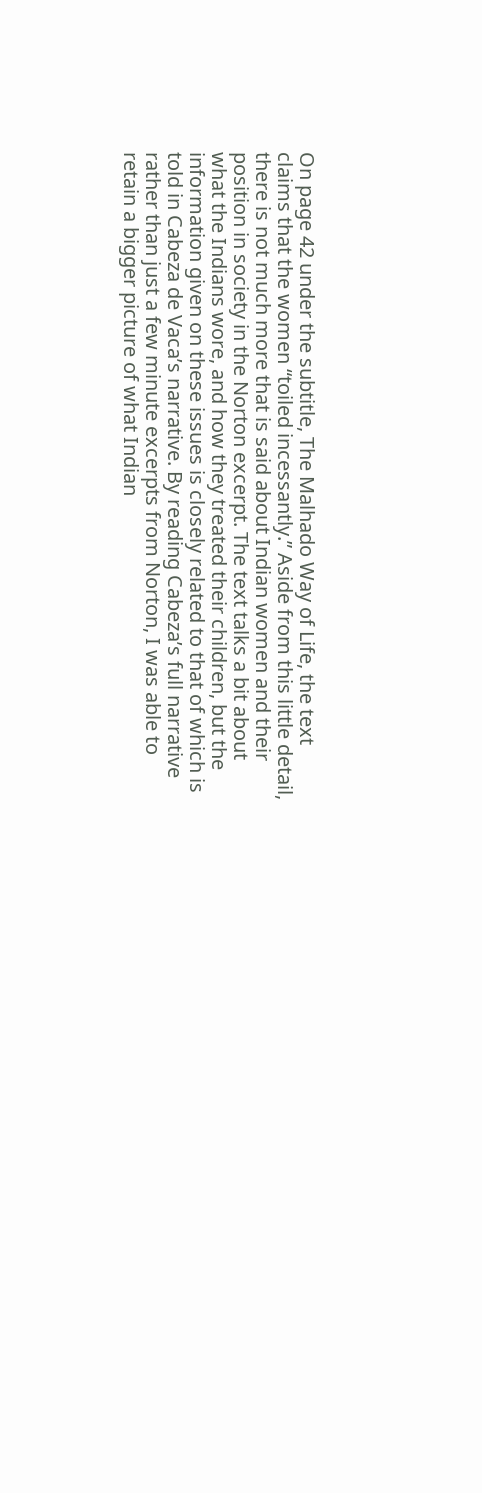On page 42 under the subtitle, The Malhado Way of Life, the text claims that the women “toiled incessantly.” Aside from this little detail, there is not much more that is said about Indian women and their position in society in the Norton excerpt. The text talks a bit about what the Indians wore, and how they treated their children, but the information given on these issues is closely related to that of which is told in Cabeza de Vaca’s narrative. By reading Cabeza’s full narrative rather than just a few minute excerpts from Norton, I was able to retain a bigger picture of what Indian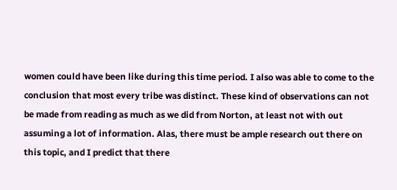women could have been like during this time period. I also was able to come to the conclusion that most every tribe was distinct. These kind of observations can not be made from reading as much as we did from Norton, at least not with out assuming a lot of information. Alas, there must be ample research out there on this topic, and I predict that there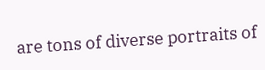are tons of diverse portraits of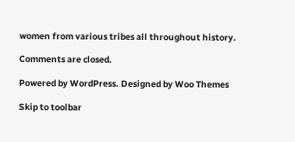women from various tribes all throughout history.

Comments are closed.

Powered by WordPress. Designed by Woo Themes

Skip to toolbar